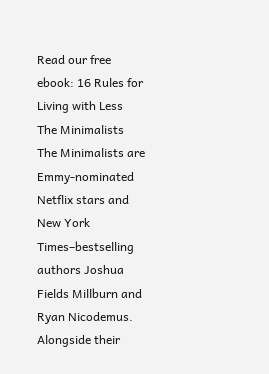Read our free ebook: 16 Rules for Living with Less
The Minimalists
The Minimalists are Emmy-nominated Netflix stars and New York Times–bestselling authors Joshua Fields Millburn and Ryan Nicodemus. Alongside their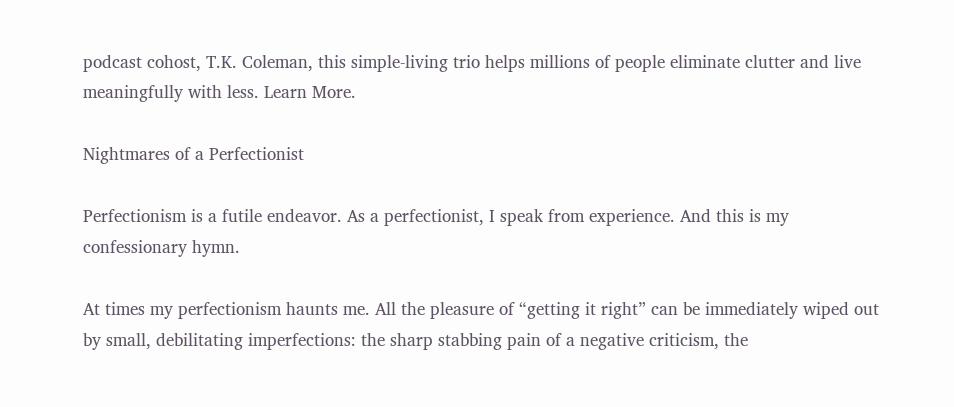podcast cohost, T.K. Coleman, this simple-living trio helps millions of people eliminate clutter and live meaningfully with less. Learn More.

Nightmares of a Perfectionist

Perfectionism is a futile endeavor. As a perfectionist, I speak from experience. And this is my confessionary hymn.

At times my perfectionism haunts me. All the pleasure of “getting it right” can be immediately wiped out by small, debilitating imperfections: the sharp stabbing pain of a negative criticism, the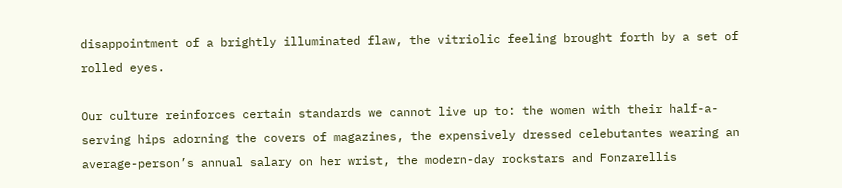disappointment of a brightly illuminated flaw, the vitriolic feeling brought forth by a set of rolled eyes.

Our culture reinforces certain standards we cannot live up to: the women with their half-a-serving hips adorning the covers of magazines, the expensively dressed celebutantes wearing an average-person’s annual salary on her wrist, the modern-day rockstars and Fonzarellis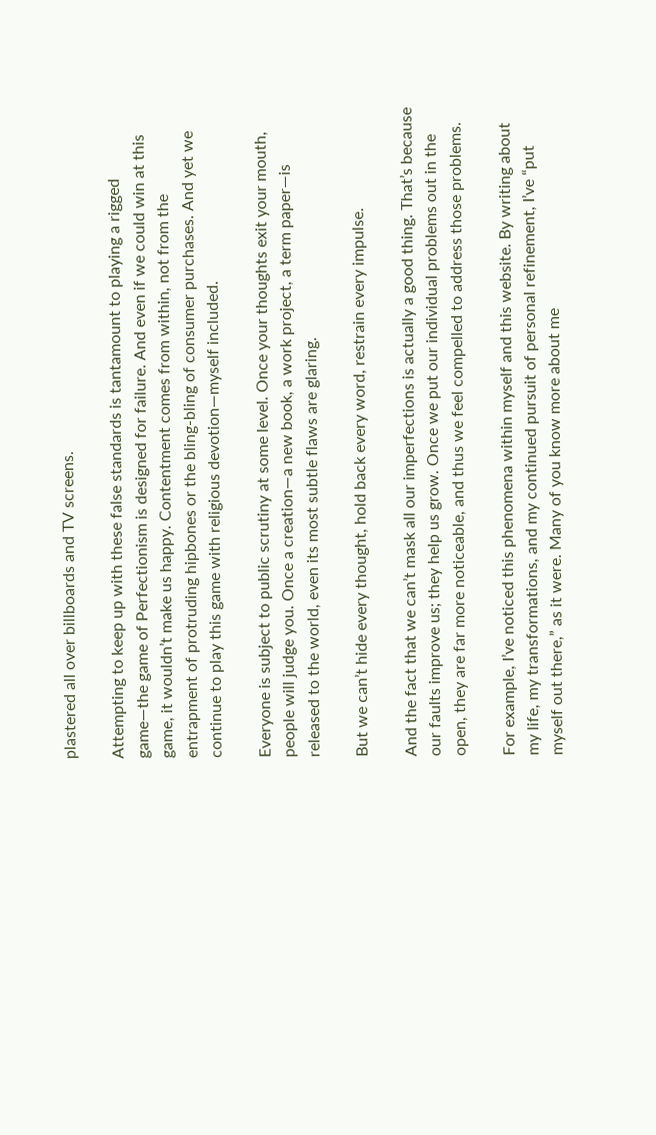plastered all over billboards and TV screens.

Attempting to keep up with these false standards is tantamount to playing a rigged game—the game of Perfectionism is designed for failure. And even if we could win at this game, it wouldn’t make us happy. Contentment comes from within, not from the entrapment of protruding hipbones or the bling-bling of consumer purchases. And yet we continue to play this game with religious devotion—myself included.

Everyone is subject to public scrutiny at some level. Once your thoughts exit your mouth, people will judge you. Once a creation—a new book, a work project, a term paper—is released to the world, even its most subtle flaws are glaring.

But we can’t hide every thought, hold back every word, restrain every impulse.

And the fact that we can’t mask all our imperfections is actually a good thing. That’s because our faults improve us; they help us grow. Once we put our individual problems out in the open, they are far more noticeable, and thus we feel compelled to address those problems.

For example, I’ve noticed this phenomena within myself and this website. By writing about my life, my transformations, and my continued pursuit of personal refinement, I’ve “put myself out there,” as it were. Many of you know more about me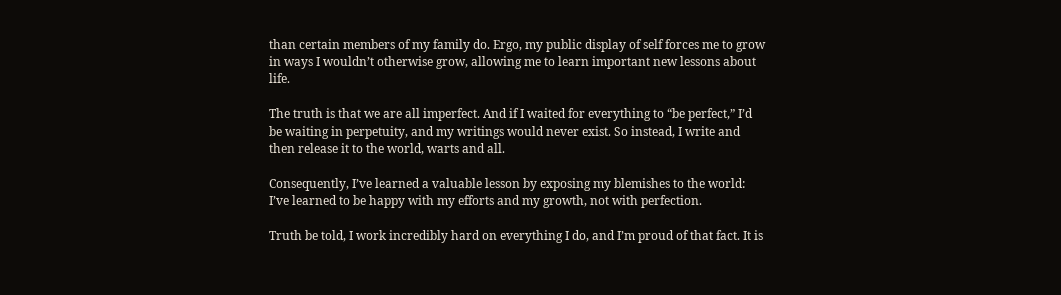than certain members of my family do. Ergo, my public display of self forces me to grow in ways I wouldn’t otherwise grow, allowing me to learn important new lessons about life.

The truth is that we are all imperfect. And if I waited for everything to “be perfect,” I’d be waiting in perpetuity, and my writings would never exist. So instead, I write and then release it to the world, warts and all.

Consequently, I’ve learned a valuable lesson by exposing my blemishes to the world: I’ve learned to be happy with my efforts and my growth, not with perfection.

Truth be told, I work incredibly hard on everything I do, and I’m proud of that fact. It is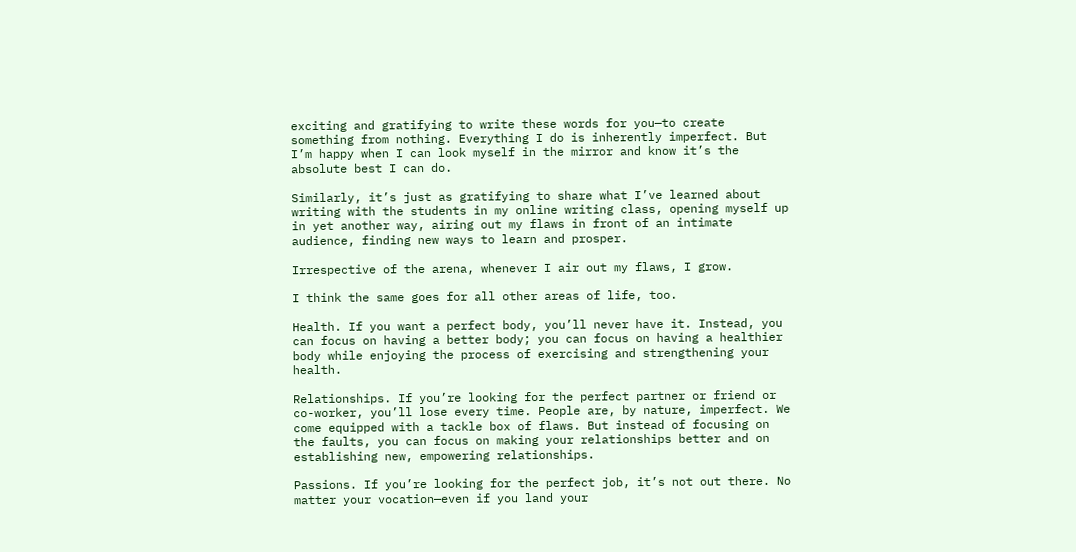exciting and gratifying to write these words for you—to create something from nothing. Everything I do is inherently imperfect. But I’m happy when I can look myself in the mirror and know it’s the absolute best I can do.

Similarly, it’s just as gratifying to share what I’ve learned about writing with the students in my online writing class, opening myself up in yet another way, airing out my flaws in front of an intimate audience, finding new ways to learn and prosper.

Irrespective of the arena, whenever I air out my flaws, I grow.

I think the same goes for all other areas of life, too.

Health. If you want a perfect body, you’ll never have it. Instead, you can focus on having a better body; you can focus on having a healthier body while enjoying the process of exercising and strengthening your health.

Relationships. If you’re looking for the perfect partner or friend or co-worker, you’ll lose every time. People are, by nature, imperfect. We come equipped with a tackle box of flaws. But instead of focusing on the faults, you can focus on making your relationships better and on establishing new, empowering relationships.

Passions. If you’re looking for the perfect job, it’s not out there. No matter your vocation—even if you land your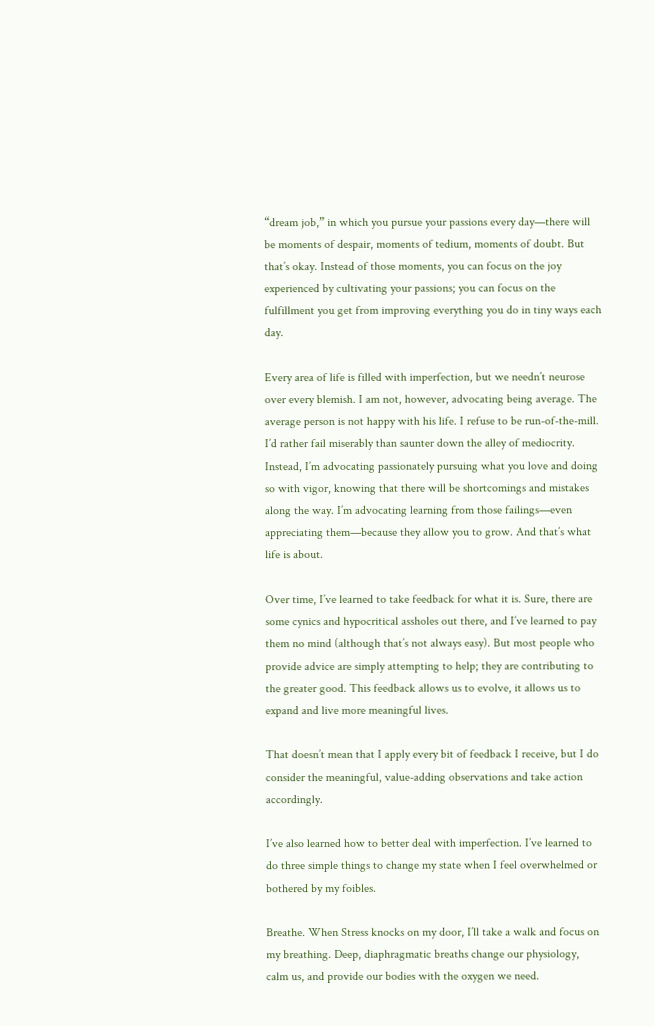“dream job,” in which you pursue your passions every day—there will be moments of despair, moments of tedium, moments of doubt. But that’s okay. Instead of those moments, you can focus on the joy experienced by cultivating your passions; you can focus on the fulfillment you get from improving everything you do in tiny ways each day.

Every area of life is filled with imperfection, but we needn’t neurose over every blemish. I am not, however, advocating being average. The average person is not happy with his life. I refuse to be run-of-the-mill. I’d rather fail miserably than saunter down the alley of mediocrity. Instead, I’m advocating passionately pursuing what you love and doing so with vigor, knowing that there will be shortcomings and mistakes along the way. I’m advocating learning from those failings—even appreciating them—because they allow you to grow. And that’s what life is about.

Over time, I’ve learned to take feedback for what it is. Sure, there are some cynics and hypocritical assholes out there, and I’ve learned to pay them no mind (although that’s not always easy). But most people who provide advice are simply attempting to help; they are contributing to the greater good. This feedback allows us to evolve, it allows us to expand and live more meaningful lives.

That doesn’t mean that I apply every bit of feedback I receive, but I do consider the meaningful, value-adding observations and take action accordingly.

I’ve also learned how to better deal with imperfection. I’ve learned to do three simple things to change my state when I feel overwhelmed or bothered by my foibles.

Breathe. When Stress knocks on my door, I’ll take a walk and focus on my breathing. Deep, diaphragmatic breaths change our physiology, calm us, and provide our bodies with the oxygen we need.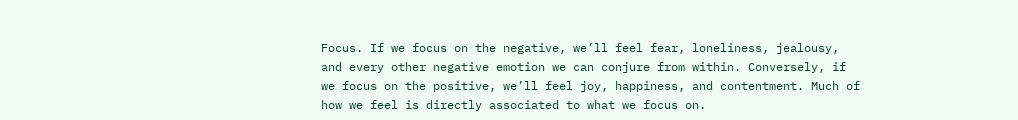Focus. If we focus on the negative, we’ll feel fear, loneliness, jealousy, and every other negative emotion we can conjure from within. Conversely, if we focus on the positive, we’ll feel joy, happiness, and contentment. Much of how we feel is directly associated to what we focus on.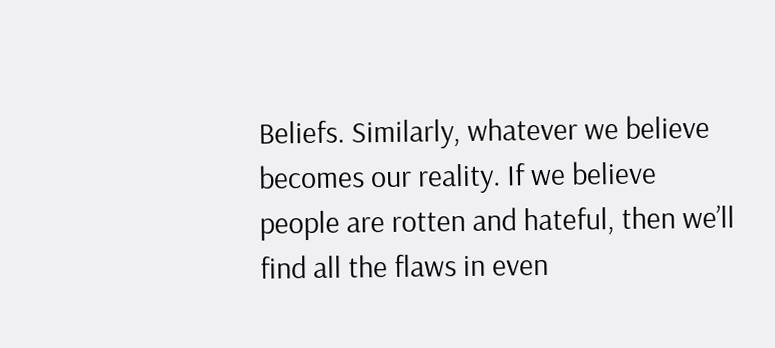Beliefs. Similarly, whatever we believe becomes our reality. If we believe people are rotten and hateful, then we’ll find all the flaws in even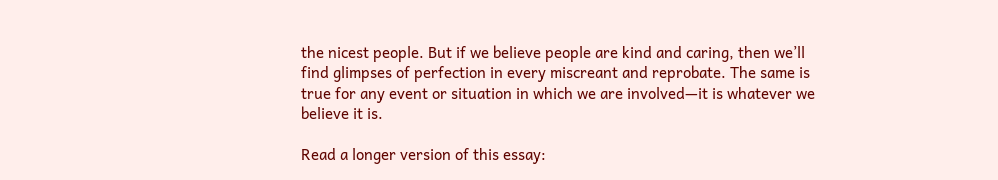the nicest people. But if we believe people are kind and caring, then we’ll find glimpses of perfection in every miscreant and reprobate. The same is true for any event or situation in which we are involved—it is whatever we believe it is.

Read a longer version of this essay: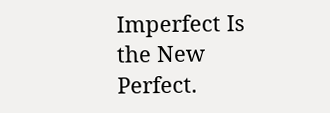Imperfect Is the New Perfect.